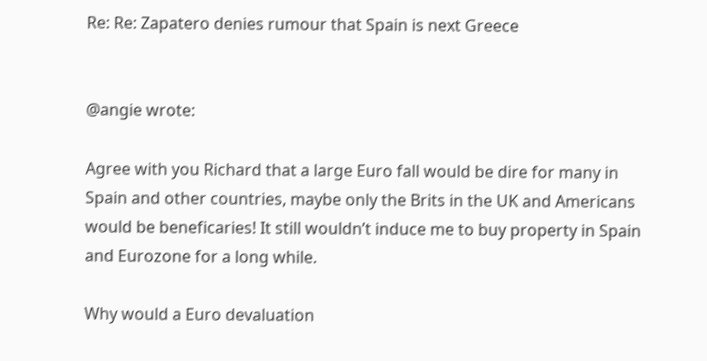Re: Re: Zapatero denies rumour that Spain is next Greece


@angie wrote:

Agree with you Richard that a large Euro fall would be dire for many in Spain and other countries, maybe only the Brits in the UK and Americans would be beneficaries! It still wouldn’t induce me to buy property in Spain and Eurozone for a long while.

Why would a Euro devaluation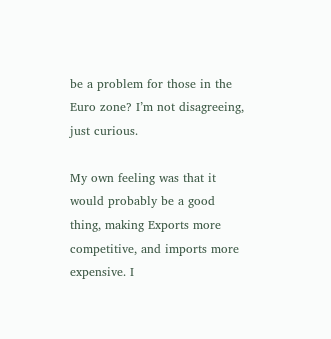be a problem for those in the Euro zone? I’m not disagreeing, just curious.

My own feeling was that it would probably be a good thing, making Exports more competitive, and imports more expensive. I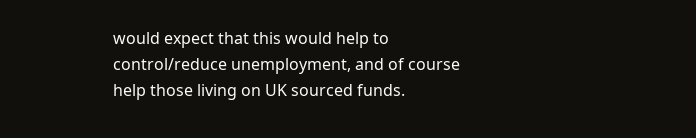would expect that this would help to control/reduce unemployment, and of course help those living on UK sourced funds.